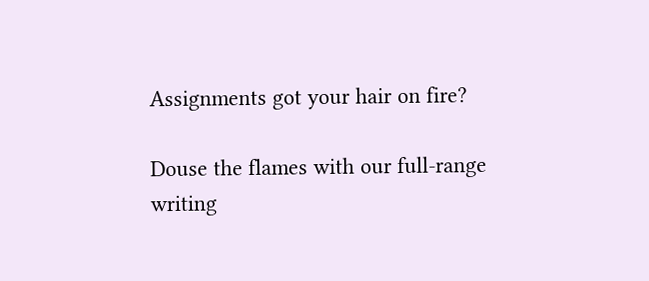Assignments got your hair on fire?

Douse the flames with our full-range writing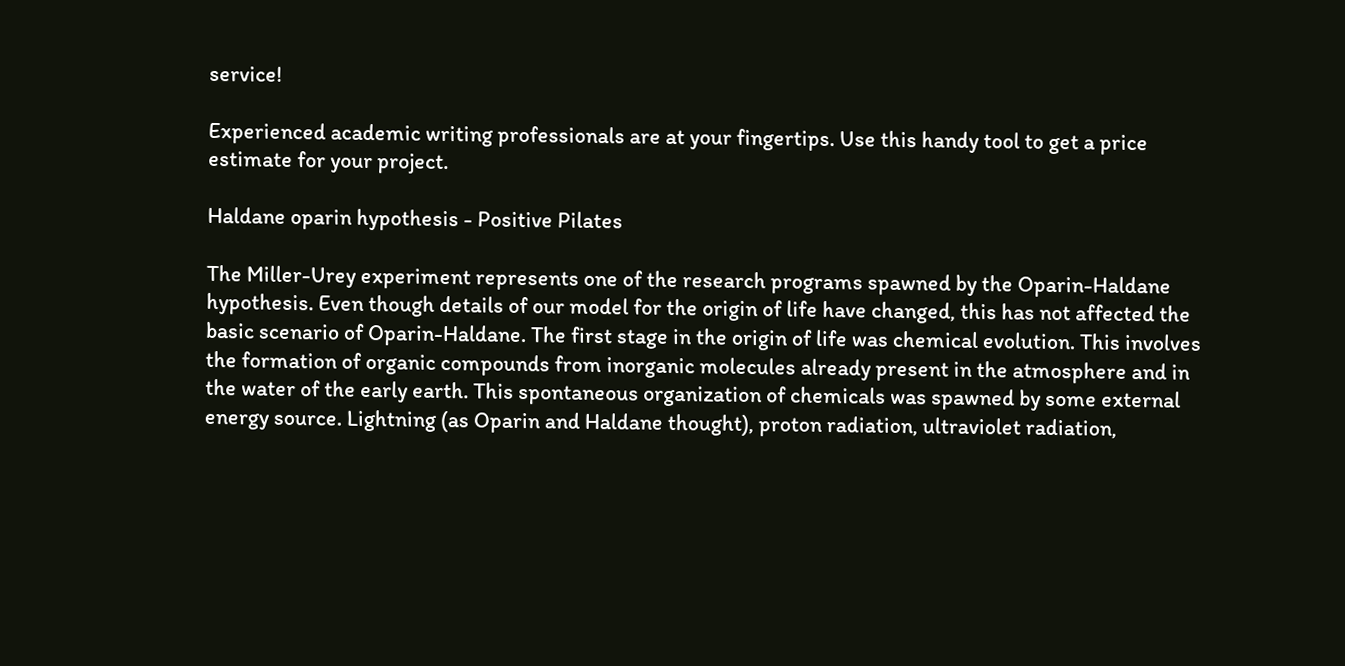service!

Experienced academic writing professionals are at your fingertips. Use this handy tool to get a price estimate for your project.

Haldane oparin hypothesis - Positive Pilates

The Miller-Urey experiment represents one of the research programs spawned by the Oparin-Haldane hypothesis. Even though details of our model for the origin of life have changed, this has not affected the basic scenario of Oparin-Haldane. The first stage in the origin of life was chemical evolution. This involves the formation of organic compounds from inorganic molecules already present in the atmosphere and in the water of the early earth. This spontaneous organization of chemicals was spawned by some external energy source. Lightning (as Oparin and Haldane thought), proton radiation, ultraviolet radiation,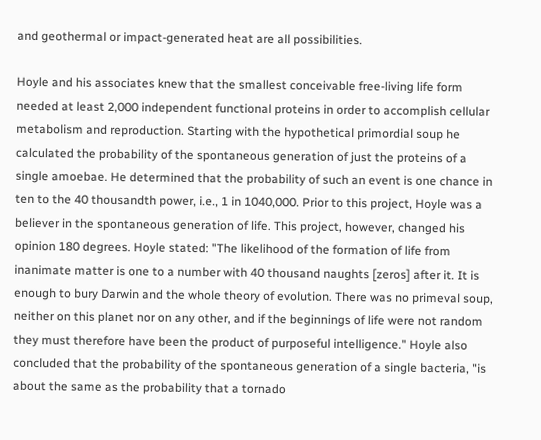and geothermal or impact-generated heat are all possibilities.

Hoyle and his associates knew that the smallest conceivable free-living life form needed at least 2,000 independent functional proteins in order to accomplish cellular metabolism and reproduction. Starting with the hypothetical primordial soup he calculated the probability of the spontaneous generation of just the proteins of a single amoebae. He determined that the probability of such an event is one chance in ten to the 40 thousandth power, i.e., 1 in 1040,000. Prior to this project, Hoyle was a believer in the spontaneous generation of life. This project, however, changed his opinion 180 degrees. Hoyle stated: "The likelihood of the formation of life from inanimate matter is one to a number with 40 thousand naughts [zeros] after it. It is enough to bury Darwin and the whole theory of evolution. There was no primeval soup, neither on this planet nor on any other, and if the beginnings of life were not random they must therefore have been the product of purposeful intelligence." Hoyle also concluded that the probability of the spontaneous generation of a single bacteria, "is about the same as the probability that a tornado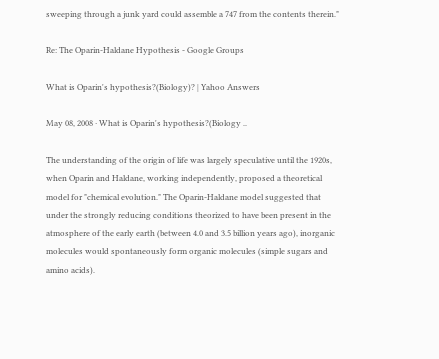sweeping through a junk yard could assemble a 747 from the contents therein."

Re: The Oparin-Haldane Hypothesis - Google Groups

What is Oparin's hypothesis?(Biology)? | Yahoo Answers

May 08, 2008 · What is Oparin's hypothesis?(Biology ..

The understanding of the origin of life was largely speculative until the 1920s, when Oparin and Haldane, working independently, proposed a theoretical model for "chemical evolution." The Oparin-Haldane model suggested that under the strongly reducing conditions theorized to have been present in the atmosphere of the early earth (between 4.0 and 3.5 billion years ago), inorganic molecules would spontaneously form organic molecules (simple sugars and amino acids).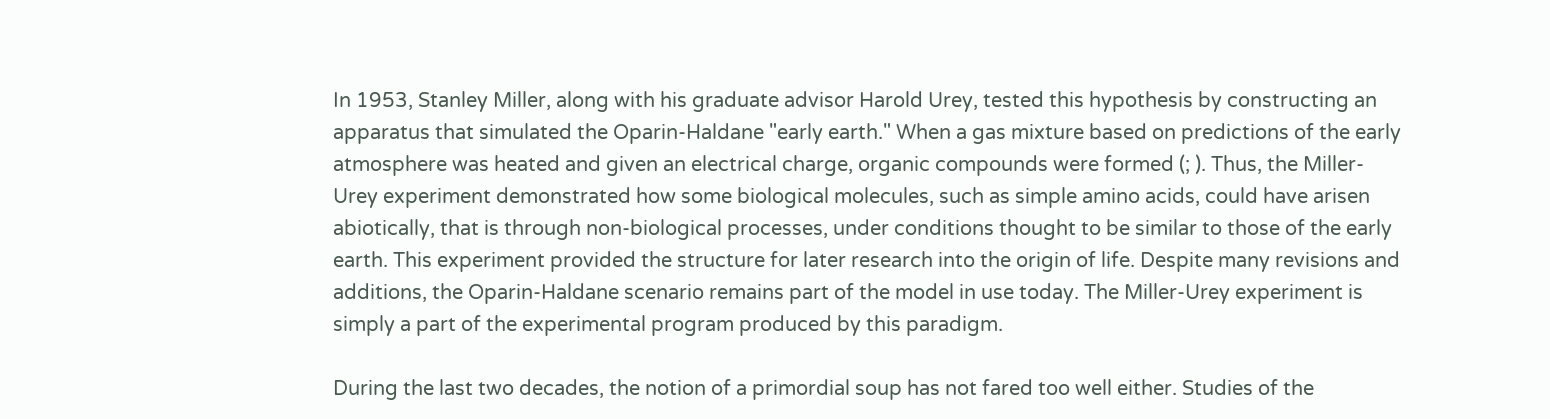In 1953, Stanley Miller, along with his graduate advisor Harold Urey, tested this hypothesis by constructing an apparatus that simulated the Oparin-Haldane "early earth." When a gas mixture based on predictions of the early atmosphere was heated and given an electrical charge, organic compounds were formed (; ). Thus, the Miller-Urey experiment demonstrated how some biological molecules, such as simple amino acids, could have arisen abiotically, that is through non-biological processes, under conditions thought to be similar to those of the early earth. This experiment provided the structure for later research into the origin of life. Despite many revisions and additions, the Oparin-Haldane scenario remains part of the model in use today. The Miller-Urey experiment is simply a part of the experimental program produced by this paradigm.

During the last two decades, the notion of a primordial soup has not fared too well either. Studies of the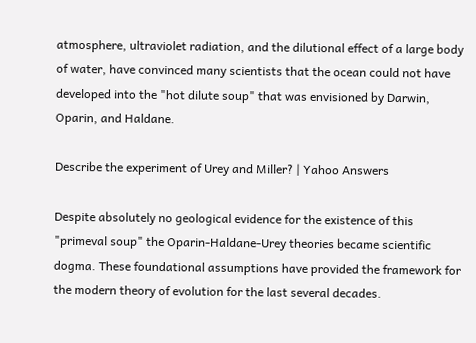atmosphere, ultraviolet radiation, and the dilutional effect of a large body of water, have convinced many scientists that the ocean could not have developed into the "hot dilute soup" that was envisioned by Darwin, Oparin, and Haldane.

Describe the experiment of Urey and Miller? | Yahoo Answers

Despite absolutely no geological evidence for the existence of this "primeval soup" the Oparin-Haldane-Urey theories became scientific dogma. These foundational assumptions have provided the framework for the modern theory of evolution for the last several decades.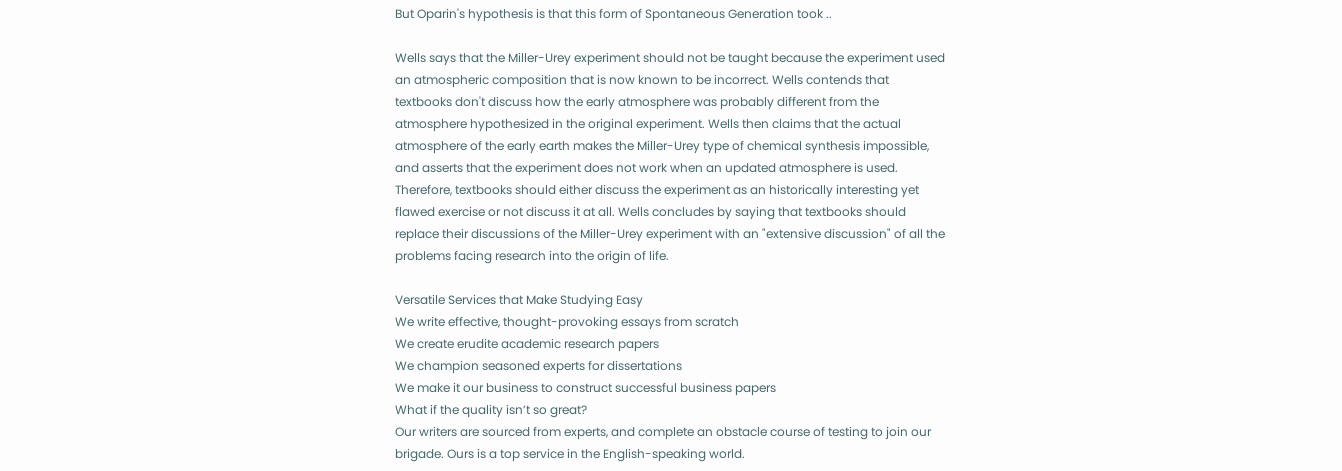But Oparin's hypothesis is that this form of Spontaneous Generation took ..

Wells says that the Miller-Urey experiment should not be taught because the experiment used an atmospheric composition that is now known to be incorrect. Wells contends that textbooks don't discuss how the early atmosphere was probably different from the atmosphere hypothesized in the original experiment. Wells then claims that the actual atmosphere of the early earth makes the Miller-Urey type of chemical synthesis impossible, and asserts that the experiment does not work when an updated atmosphere is used. Therefore, textbooks should either discuss the experiment as an historically interesting yet flawed exercise or not discuss it at all. Wells concludes by saying that textbooks should replace their discussions of the Miller-Urey experiment with an "extensive discussion" of all the problems facing research into the origin of life.

Versatile Services that Make Studying Easy
We write effective, thought-provoking essays from scratch
We create erudite academic research papers
We champion seasoned experts for dissertations
We make it our business to construct successful business papers
What if the quality isn’t so great?
Our writers are sourced from experts, and complete an obstacle course of testing to join our brigade. Ours is a top service in the English-speaking world.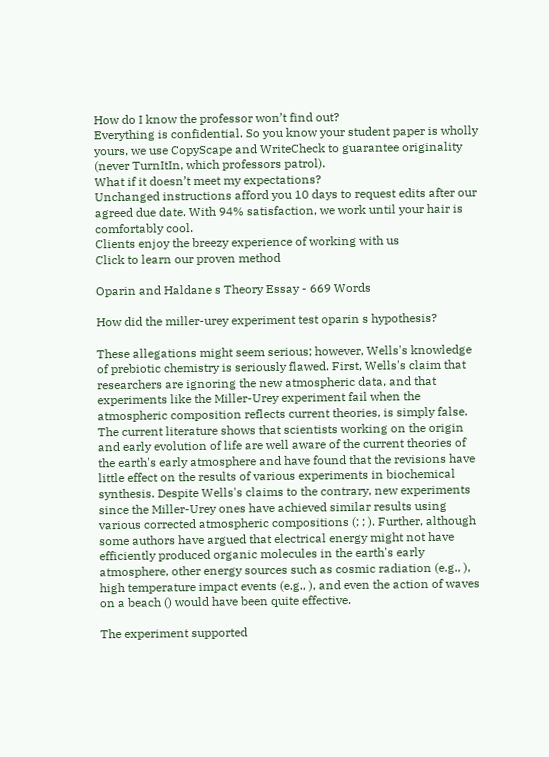How do I know the professor won’t find out?
Everything is confidential. So you know your student paper is wholly yours, we use CopyScape and WriteCheck to guarantee originality (never TurnItIn, which professors patrol).
What if it doesn’t meet my expectations?
Unchanged instructions afford you 10 days to request edits after our agreed due date. With 94% satisfaction, we work until your hair is comfortably cool.
Clients enjoy the breezy experience of working with us
Click to learn our proven method

Oparin and Haldane s Theory Essay - 669 Words

How did the miller-urey experiment test oparin s hypothesis?

These allegations might seem serious; however, Wells's knowledge of prebiotic chemistry is seriously flawed. First, Wells's claim that researchers are ignoring the new atmospheric data, and that experiments like the Miller-Urey experiment fail when the atmospheric composition reflects current theories, is simply false. The current literature shows that scientists working on the origin and early evolution of life are well aware of the current theories of the earth's early atmosphere and have found that the revisions have little effect on the results of various experiments in biochemical synthesis. Despite Wells's claims to the contrary, new experiments since the Miller-Urey ones have achieved similar results using various corrected atmospheric compositions (; ; ). Further, although some authors have argued that electrical energy might not have efficiently produced organic molecules in the earth's early atmosphere, other energy sources such as cosmic radiation (e.g., ), high temperature impact events (e.g., ), and even the action of waves on a beach () would have been quite effective.

The experiment supported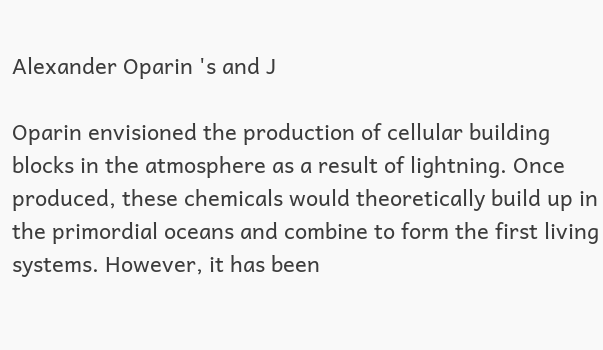Alexander Oparin 's and J

Oparin envisioned the production of cellular building blocks in the atmosphere as a result of lightning. Once produced, these chemicals would theoretically build up in the primordial oceans and combine to form the first living systems. However, it has been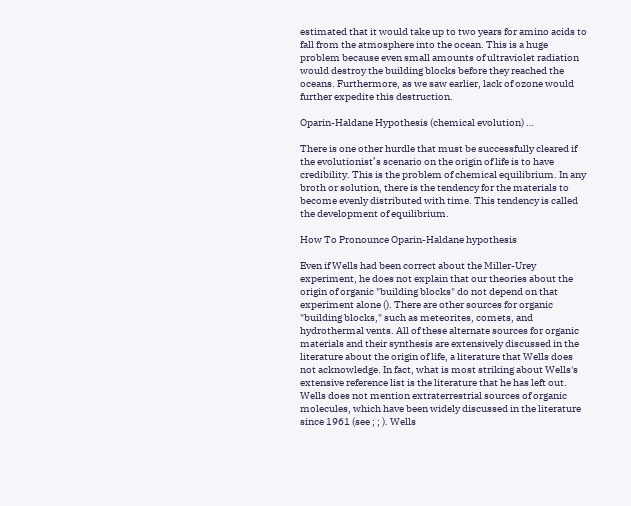estimated that it would take up to two years for amino acids to fall from the atmosphere into the ocean. This is a huge problem because even small amounts of ultraviolet radiation would destroy the building blocks before they reached the oceans. Furthermore, as we saw earlier, lack of ozone would further expedite this destruction.

Oparin-Haldane Hypothesis (chemical evolution) …

There is one other hurdle that must be successfully cleared if the evolutionist’s scenario on the origin of life is to have credibility. This is the problem of chemical equilibrium. In any broth or solution, there is the tendency for the materials to become evenly distributed with time. This tendency is called the development of equilibrium.

How To Pronounce Oparin-Haldane hypothesis

Even if Wells had been correct about the Miller-Urey experiment, he does not explain that our theories about the origin of organic "building blocks" do not depend on that experiment alone (). There are other sources for organic "building blocks," such as meteorites, comets, and hydrothermal vents. All of these alternate sources for organic materials and their synthesis are extensively discussed in the literature about the origin of life, a literature that Wells does not acknowledge. In fact, what is most striking about Wells's extensive reference list is the literature that he has left out. Wells does not mention extraterrestrial sources of organic molecules, which have been widely discussed in the literature since 1961 (see ; ; ). Wells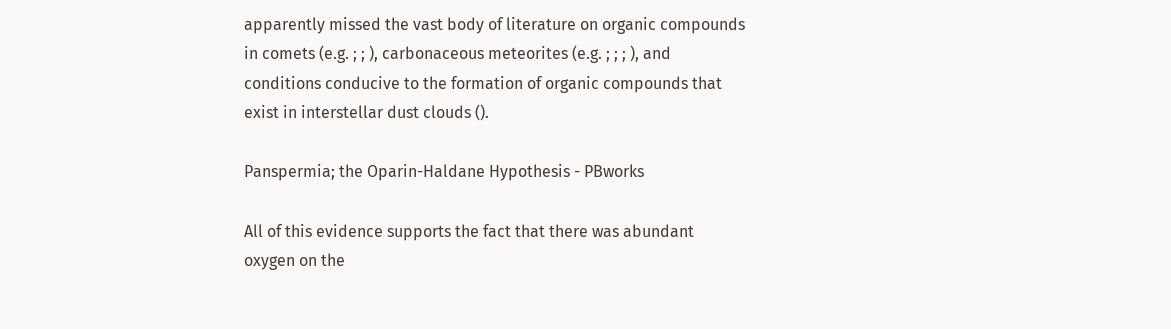apparently missed the vast body of literature on organic compounds in comets (e.g. ; ; ), carbonaceous meteorites (e.g. ; ; ; ), and conditions conducive to the formation of organic compounds that exist in interstellar dust clouds ().

Panspermia; the Oparin-Haldane Hypothesis - PBworks

All of this evidence supports the fact that there was abundant oxygen on the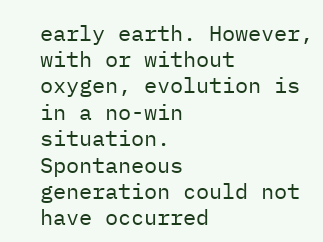early earth. However, with or without oxygen, evolution is in a no-win situation. Spontaneous generation could not have occurred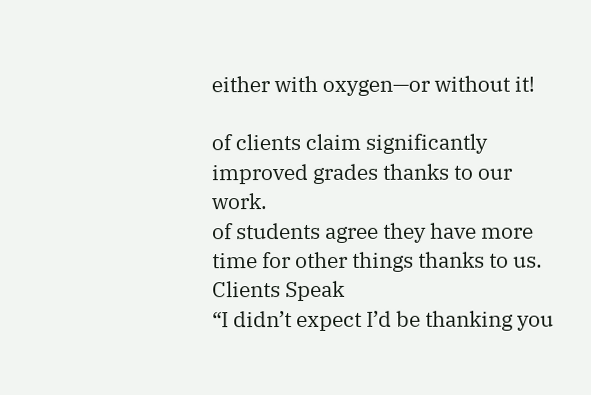either with oxygen—or without it!

of clients claim significantly improved grades thanks to our work.
of students agree they have more time for other things thanks to us.
Clients Speak
“I didn’t expect I’d be thanking you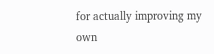for actually improving my own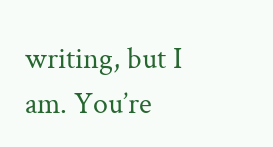writing, but I am. You’re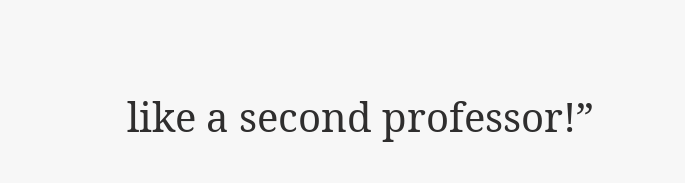like a second professor!”